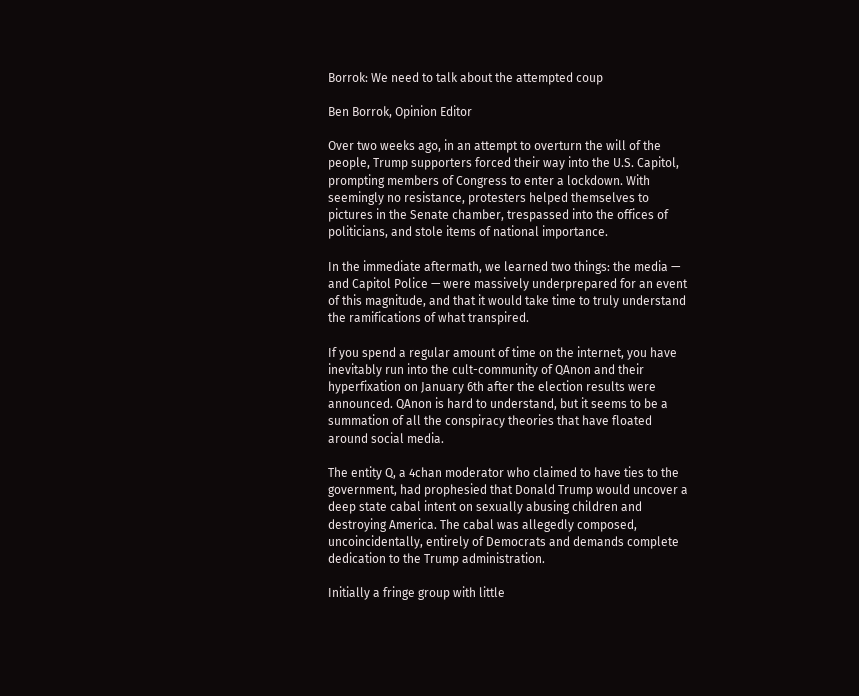Borrok: We need to talk about the attempted coup

Ben Borrok, Opinion Editor

Over two weeks ago, in an attempt to overturn the will of the people, Trump supporters forced their way into the U.S. Capitol, prompting members of Congress to enter a lockdown. With seemingly no resistance, protesters helped themselves to pictures in the Senate chamber, trespassed into the offices of politicians, and stole items of national importance.

In the immediate aftermath, we learned two things: the media — and Capitol Police — were massively underprepared for an event of this magnitude, and that it would take time to truly understand the ramifications of what transpired.

If you spend a regular amount of time on the internet, you have inevitably run into the cult-community of QAnon and their hyperfixation on January 6th after the election results were announced. QAnon is hard to understand, but it seems to be a summation of all the conspiracy theories that have floated around social media.

The entity Q, a 4chan moderator who claimed to have ties to the government, had prophesied that Donald Trump would uncover a deep state cabal intent on sexually abusing children and destroying America. The cabal was allegedly composed, uncoincidentally, entirely of Democrats and demands complete dedication to the Trump administration.

Initially a fringe group with little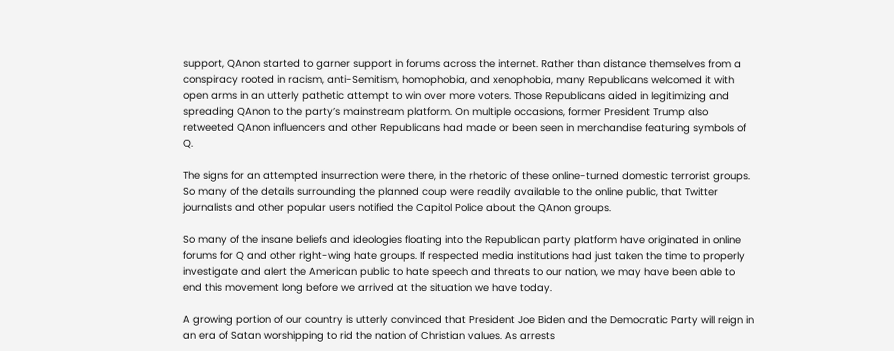support, QAnon started to garner support in forums across the internet. Rather than distance themselves from a conspiracy rooted in racism, anti-Semitism, homophobia, and xenophobia, many Republicans welcomed it with open arms in an utterly pathetic attempt to win over more voters. Those Republicans aided in legitimizing and spreading QAnon to the party’s mainstream platform. On multiple occasions, former President Trump also retweeted QAnon influencers and other Republicans had made or been seen in merchandise featuring symbols of Q.

The signs for an attempted insurrection were there, in the rhetoric of these online-turned domestic terrorist groups. So many of the details surrounding the planned coup were readily available to the online public, that Twitter journalists and other popular users notified the Capitol Police about the QAnon groups.

So many of the insane beliefs and ideologies floating into the Republican party platform have originated in online forums for Q and other right-wing hate groups. If respected media institutions had just taken the time to properly investigate and alert the American public to hate speech and threats to our nation, we may have been able to end this movement long before we arrived at the situation we have today.

A growing portion of our country is utterly convinced that President Joe Biden and the Democratic Party will reign in an era of Satan worshipping to rid the nation of Christian values. As arrests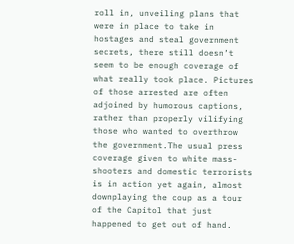roll in, unveiling plans that were in place to take in hostages and steal government secrets, there still doesn’t seem to be enough coverage of what really took place. Pictures of those arrested are often adjoined by humorous captions, rather than properly vilifying those who wanted to overthrow the government.The usual press coverage given to white mass-shooters and domestic terrorists is in action yet again, almost downplaying the coup as a tour of the Capitol that just happened to get out of hand.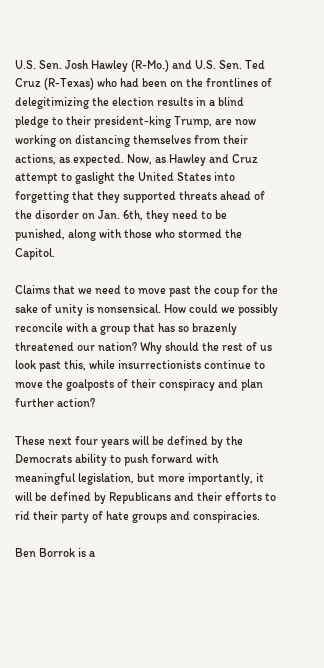U.S. Sen. Josh Hawley (R-Mo.) and U.S. Sen. Ted Cruz (R-Texas) who had been on the frontlines of delegitimizing the election results in a blind pledge to their president-king Trump, are now working on distancing themselves from their actions, as expected. Now, as Hawley and Cruz attempt to gaslight the United States into forgetting that they supported threats ahead of the disorder on Jan. 6th, they need to be punished, along with those who stormed the Capitol.

Claims that we need to move past the coup for the sake of unity is nonsensical. How could we possibly reconcile with a group that has so brazenly threatened our nation? Why should the rest of us look past this, while insurrectionists continue to move the goalposts of their conspiracy and plan further action?

These next four years will be defined by the Democrats ability to push forward with meaningful legislation, but more importantly, it will be defined by Republicans and their efforts to rid their party of hate groups and conspiracies.

Ben Borrok is a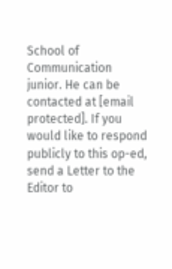School of Communication junior. He can be contacted at [email protected]. If you would like to respond publicly to this op-ed, send a Letter to the Editor to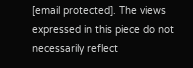[email protected]. The views expressed in this piece do not necessarily reflect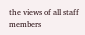the views of all staff members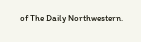of The Daily Northwestern.